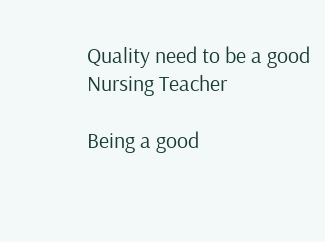Quality need to be a good Nursing Teacher

Being a good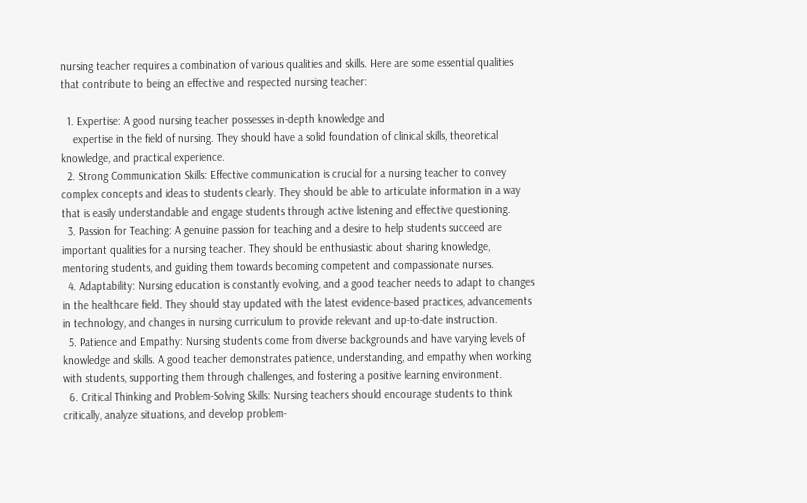nursing teacher requires a combination of various qualities and skills. Here are some essential qualities that contribute to being an effective and respected nursing teacher:

  1. Expertise: A good nursing teacher possesses in-depth knowledge and
    expertise in the field of nursing. They should have a solid foundation of clinical skills, theoretical knowledge, and practical experience.
  2. Strong Communication Skills: Effective communication is crucial for a nursing teacher to convey complex concepts and ideas to students clearly. They should be able to articulate information in a way that is easily understandable and engage students through active listening and effective questioning.
  3. Passion for Teaching: A genuine passion for teaching and a desire to help students succeed are important qualities for a nursing teacher. They should be enthusiastic about sharing knowledge, mentoring students, and guiding them towards becoming competent and compassionate nurses.
  4. Adaptability: Nursing education is constantly evolving, and a good teacher needs to adapt to changes in the healthcare field. They should stay updated with the latest evidence-based practices, advancements in technology, and changes in nursing curriculum to provide relevant and up-to-date instruction.
  5. Patience and Empathy: Nursing students come from diverse backgrounds and have varying levels of knowledge and skills. A good teacher demonstrates patience, understanding, and empathy when working with students, supporting them through challenges, and fostering a positive learning environment.
  6. Critical Thinking and Problem-Solving Skills: Nursing teachers should encourage students to think critically, analyze situations, and develop problem-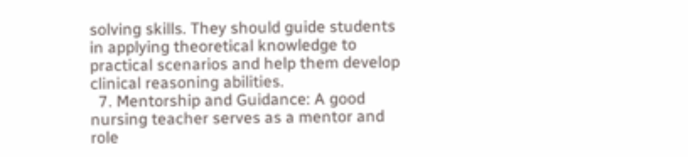solving skills. They should guide students in applying theoretical knowledge to practical scenarios and help them develop clinical reasoning abilities.
  7. Mentorship and Guidance: A good nursing teacher serves as a mentor and role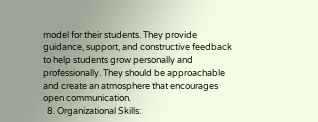model for their students. They provide guidance, support, and constructive feedback to help students grow personally and professionally. They should be approachable and create an atmosphere that encourages open communication.
  8. Organizational Skills: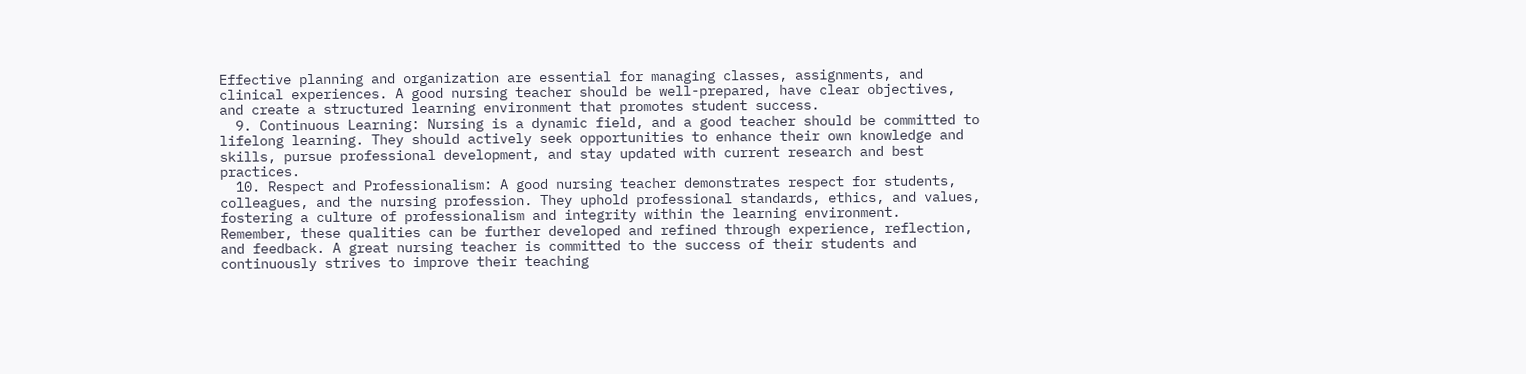Effective planning and organization are essential for managing classes, assignments, and clinical experiences. A good nursing teacher should be well-prepared, have clear objectives, and create a structured learning environment that promotes student success.
  9. Continuous Learning: Nursing is a dynamic field, and a good teacher should be committed to lifelong learning. They should actively seek opportunities to enhance their own knowledge and skills, pursue professional development, and stay updated with current research and best practices.
  10. Respect and Professionalism: A good nursing teacher demonstrates respect for students, colleagues, and the nursing profession. They uphold professional standards, ethics, and values, fostering a culture of professionalism and integrity within the learning environment.
Remember, these qualities can be further developed and refined through experience, reflection, and feedback. A great nursing teacher is committed to the success of their students and continuously strives to improve their teaching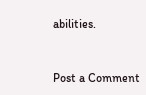abilities.


Post a Comment